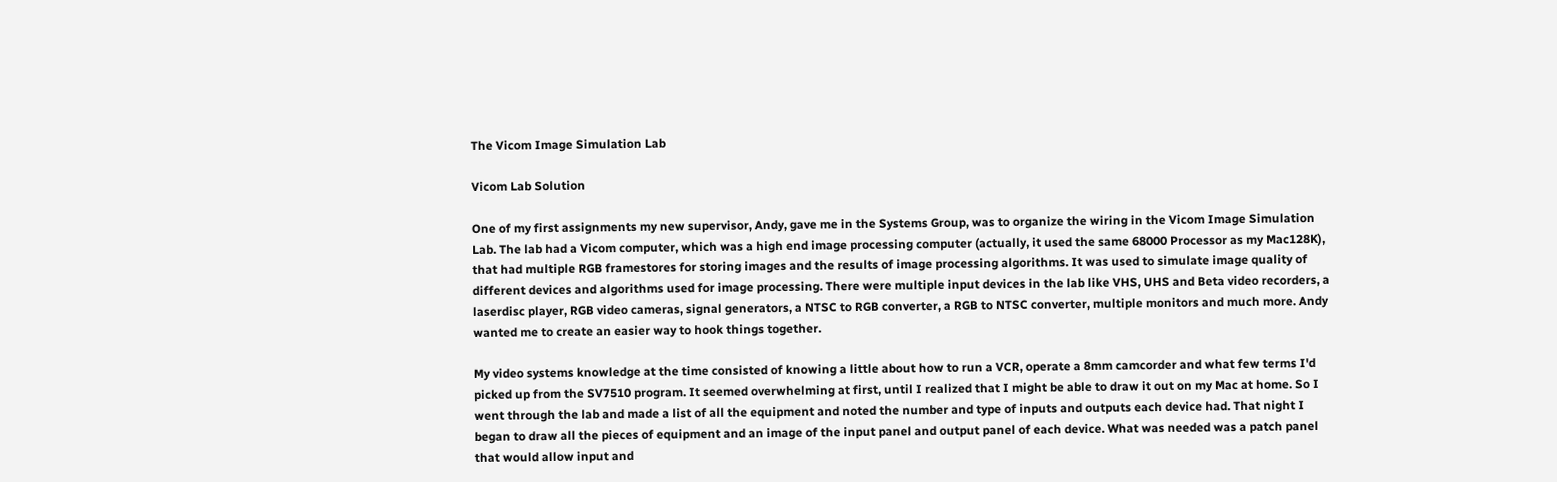The Vicom Image Simulation Lab

Vicom Lab Solution

One of my first assignments my new supervisor, Andy, gave me in the Systems Group, was to organize the wiring in the Vicom Image Simulation Lab. The lab had a Vicom computer, which was a high end image processing computer (actually, it used the same 68000 Processor as my Mac128K), that had multiple RGB framestores for storing images and the results of image processing algorithms. It was used to simulate image quality of different devices and algorithms used for image processing. There were multiple input devices in the lab like VHS, UHS and Beta video recorders, a laserdisc player, RGB video cameras, signal generators, a NTSC to RGB converter, a RGB to NTSC converter, multiple monitors and much more. Andy wanted me to create an easier way to hook things together.

My video systems knowledge at the time consisted of knowing a little about how to run a VCR, operate a 8mm camcorder and what few terms I'd picked up from the SV7510 program. It seemed overwhelming at first, until I realized that I might be able to draw it out on my Mac at home. So I went through the lab and made a list of all the equipment and noted the number and type of inputs and outputs each device had. That night I began to draw all the pieces of equipment and an image of the input panel and output panel of each device. What was needed was a patch panel that would allow input and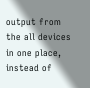output from the all devices in one place, instead of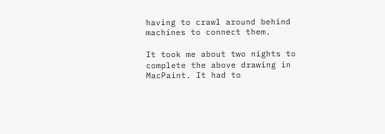having to crawl around behind machines to connect them.

It took me about two nights to complete the above drawing in MacPaint. It had to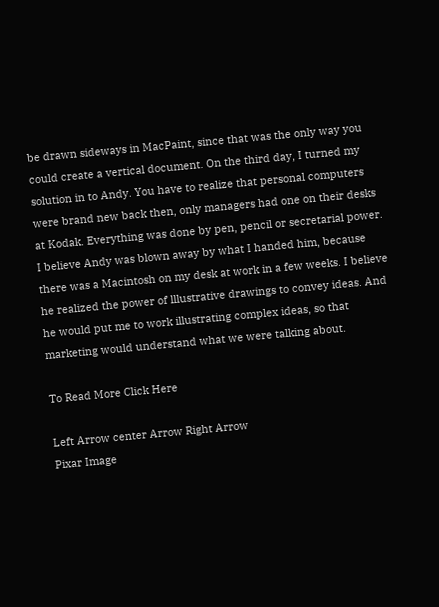be drawn sideways in MacPaint, since that was the only way you could create a vertical document. On the third day, I turned my solution in to Andy. You have to realize that personal computers were brand new back then, only managers had one on their desks at Kodak. Everything was done by pen, pencil or secretarial power. I believe Andy was blown away by what I handed him, because there was a Macintosh on my desk at work in a few weeks. I believe he realized the power of lllustrative drawings to convey ideas. And he would put me to work illustrating complex ideas, so that marketing would understand what we were talking about.

To Read More Click Here

Left Arrow center Arrow Right Arrow
Pixar Image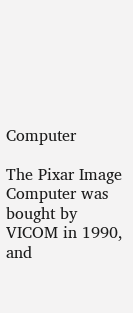Computer

The Pixar Image Computer was bought by VICOM in 1990, and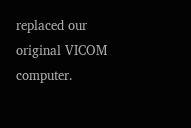replaced our original VICOM computer.